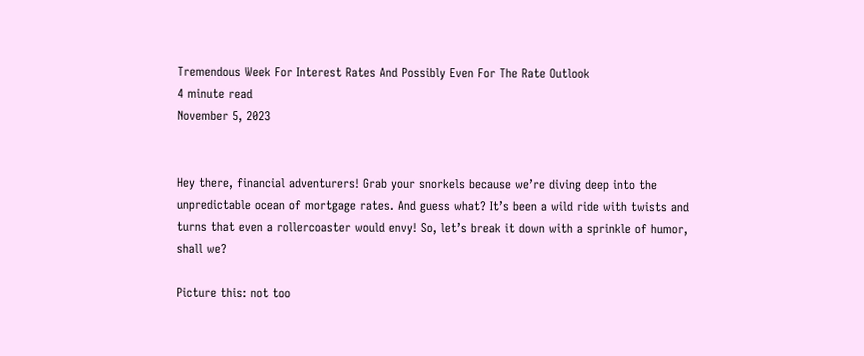Tremendous Week For Interest Rates And Possibly Even For The Rate Outlook
4 minute read
November 5, 2023


Hey there, financial adventurers! Grab your snorkels because we’re diving deep into the unpredictable ocean of mortgage rates. And guess what? It’s been a wild ride with twists and turns that even a rollercoaster would envy! So, let’s break it down with a sprinkle of humor, shall we?

Picture this: not too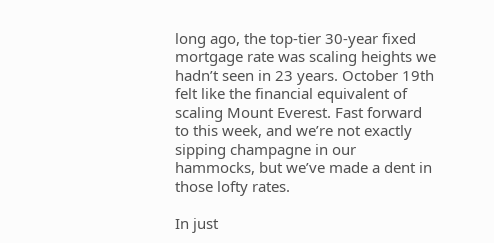long ago, the top-tier 30-year fixed mortgage rate was scaling heights we hadn’t seen in 23 years. October 19th felt like the financial equivalent of scaling Mount Everest. Fast forward to this week, and we’re not exactly sipping champagne in our hammocks, but we’ve made a dent in those lofty rates.

In just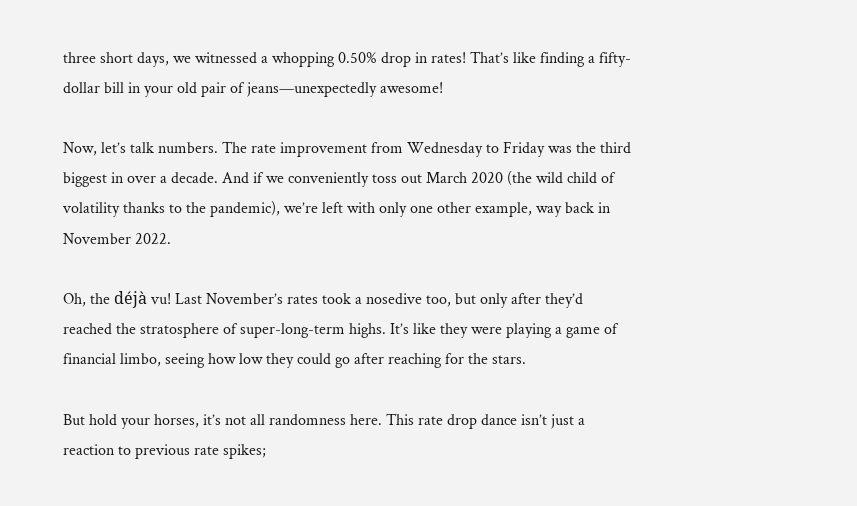three short days, we witnessed a whopping 0.50% drop in rates! That’s like finding a fifty-dollar bill in your old pair of jeans—unexpectedly awesome!

Now, let’s talk numbers. The rate improvement from Wednesday to Friday was the third biggest in over a decade. And if we conveniently toss out March 2020 (the wild child of volatility thanks to the pandemic), we’re left with only one other example, way back in November 2022.

Oh, the déjà vu! Last November’s rates took a nosedive too, but only after they’d reached the stratosphere of super-long-term highs. It’s like they were playing a game of financial limbo, seeing how low they could go after reaching for the stars.

But hold your horses, it’s not all randomness here. This rate drop dance isn’t just a reaction to previous rate spikes;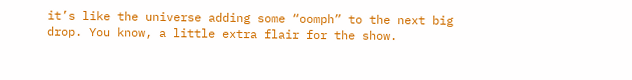it’s like the universe adding some “oomph” to the next big drop. You know, a little extra flair for the show.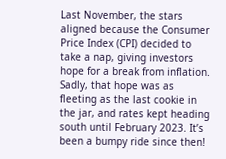Last November, the stars aligned because the Consumer Price Index (CPI) decided to take a nap, giving investors hope for a break from inflation. Sadly, that hope was as fleeting as the last cookie in the jar, and rates kept heading south until February 2023. It’s been a bumpy ride since then!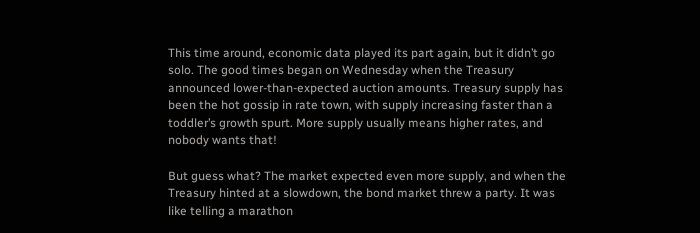This time around, economic data played its part again, but it didn’t go solo. The good times began on Wednesday when the Treasury announced lower-than-expected auction amounts. Treasury supply has been the hot gossip in rate town, with supply increasing faster than a toddler’s growth spurt. More supply usually means higher rates, and nobody wants that!

But guess what? The market expected even more supply, and when the Treasury hinted at a slowdown, the bond market threw a party. It was like telling a marathon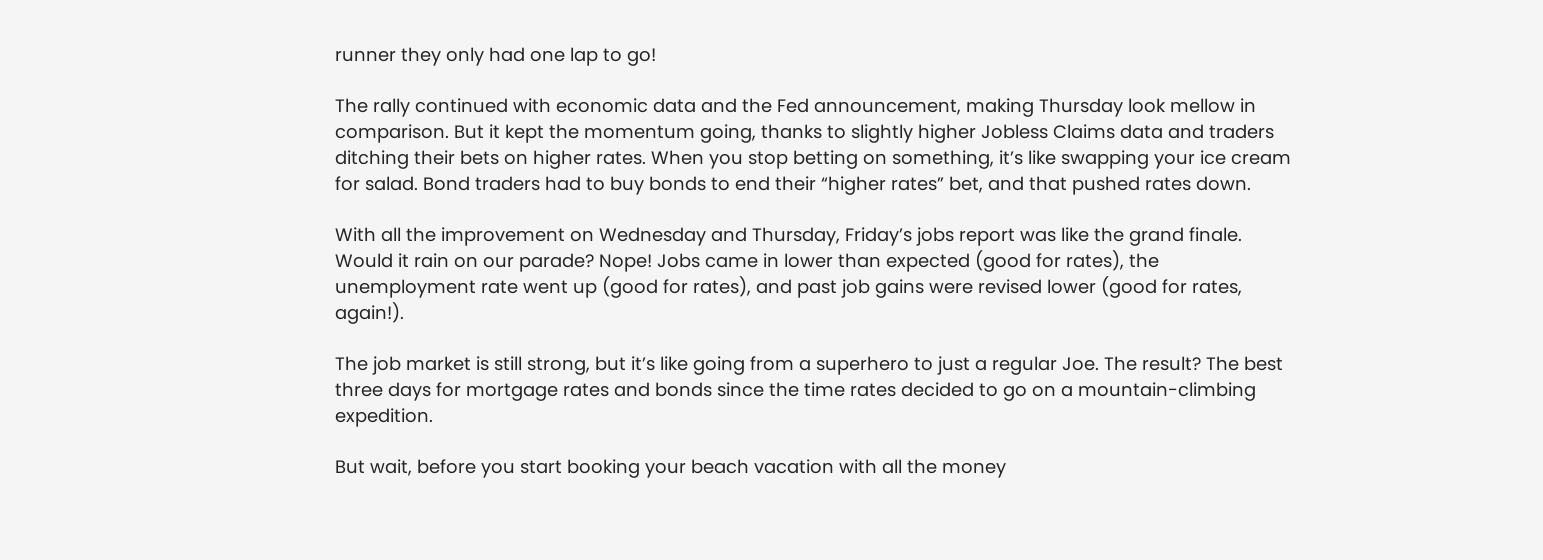runner they only had one lap to go!

The rally continued with economic data and the Fed announcement, making Thursday look mellow in comparison. But it kept the momentum going, thanks to slightly higher Jobless Claims data and traders ditching their bets on higher rates. When you stop betting on something, it’s like swapping your ice cream for salad. Bond traders had to buy bonds to end their “higher rates” bet, and that pushed rates down.

With all the improvement on Wednesday and Thursday, Friday’s jobs report was like the grand finale. Would it rain on our parade? Nope! Jobs came in lower than expected (good for rates), the unemployment rate went up (good for rates), and past job gains were revised lower (good for rates, again!).

The job market is still strong, but it’s like going from a superhero to just a regular Joe. The result? The best three days for mortgage rates and bonds since the time rates decided to go on a mountain-climbing expedition.

But wait, before you start booking your beach vacation with all the money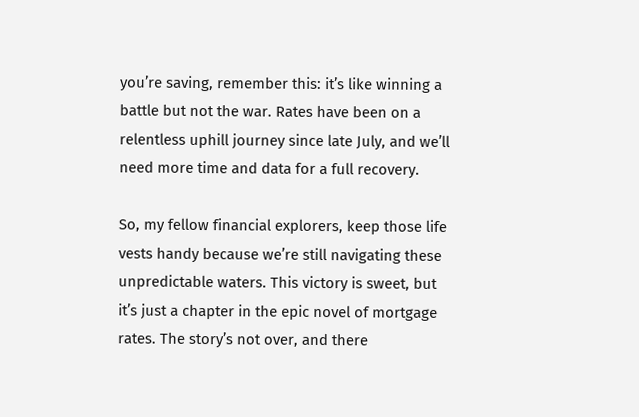you’re saving, remember this: it’s like winning a battle but not the war. Rates have been on a relentless uphill journey since late July, and we’ll need more time and data for a full recovery.

So, my fellow financial explorers, keep those life vests handy because we’re still navigating these unpredictable waters. This victory is sweet, but it’s just a chapter in the epic novel of mortgage rates. The story’s not over, and there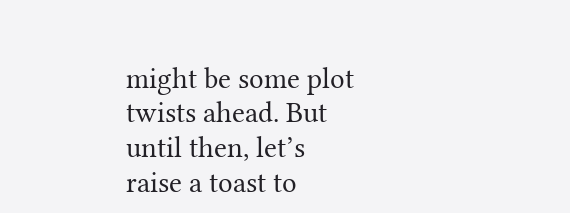might be some plot twists ahead. But until then, let’s raise a toast to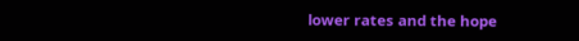lower rates and the hope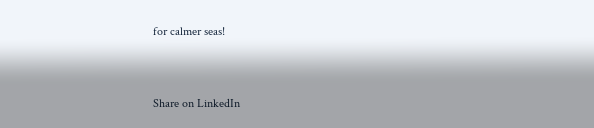for calmer seas!


Share on LinkedIn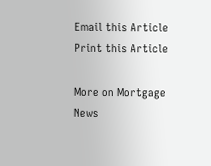Email this Article
Print this Article

More on Mortgage News